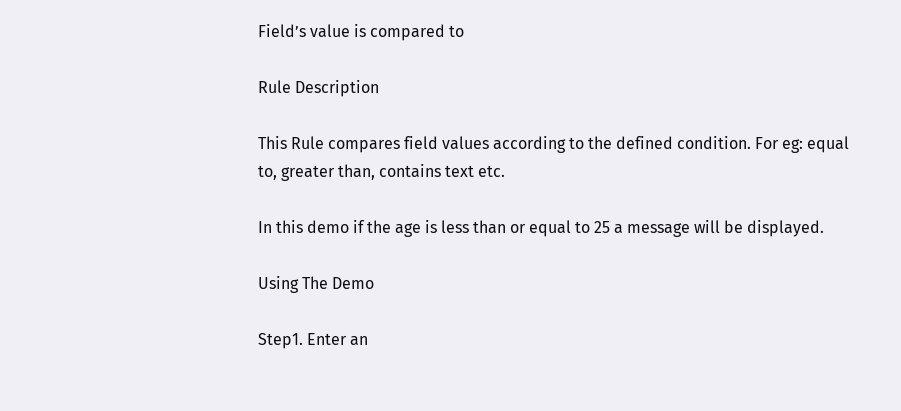Field’s value is compared to

Rule Description

This Rule compares field values according to the defined condition. For eg: equal to, greater than, contains text etc.

In this demo if the age is less than or equal to 25 a message will be displayed.

Using The Demo

Step1. Enter an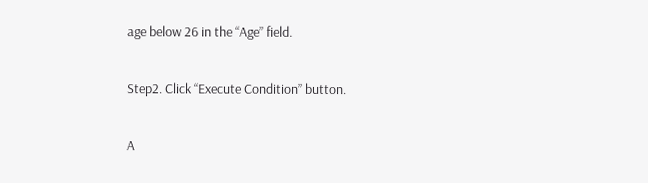age below 26 in the “Age” field.

Step2. Click “Execute Condition” button.

A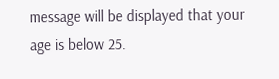message will be displayed that your age is below 25.